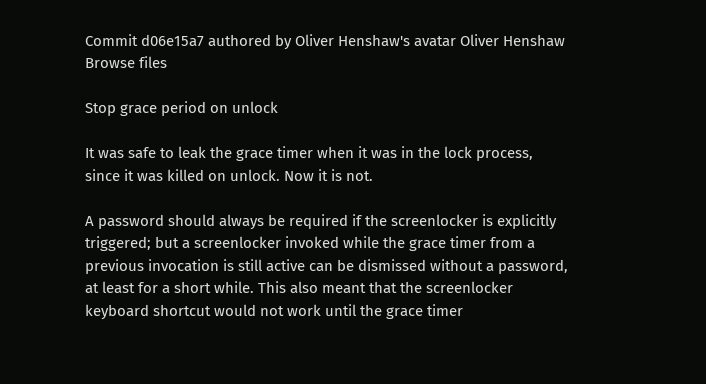Commit d06e15a7 authored by Oliver Henshaw's avatar Oliver Henshaw
Browse files

Stop grace period on unlock

It was safe to leak the grace timer when it was in the lock process,
since it was killed on unlock. Now it is not.

A password should always be required if the screenlocker is explicitly
triggered; but a screenlocker invoked while the grace timer from a
previous invocation is still active can be dismissed without a password,
at least for a short while. This also meant that the screenlocker
keyboard shortcut would not work until the grace timer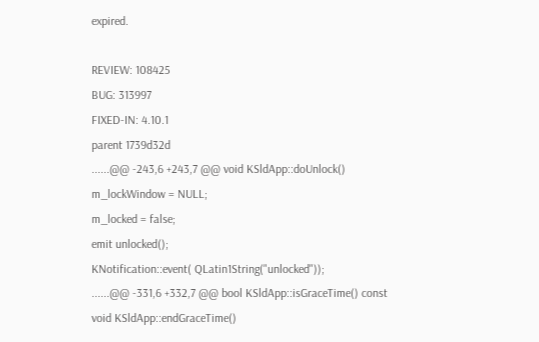expired.

REVIEW: 108425
BUG: 313997
FIXED-IN: 4.10.1
parent 1739d32d
......@@ -243,6 +243,7 @@ void KSldApp::doUnlock()
m_lockWindow = NULL;
m_locked = false;
emit unlocked();
KNotification::event( QLatin1String("unlocked"));
......@@ -331,6 +332,7 @@ bool KSldApp::isGraceTime() const
void KSldApp::endGraceTime()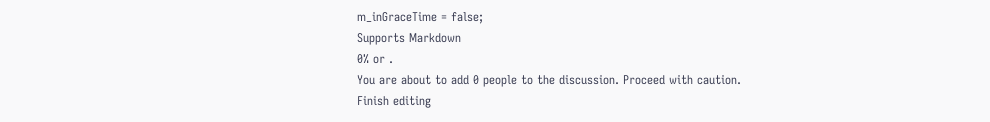m_inGraceTime = false;
Supports Markdown
0% or .
You are about to add 0 people to the discussion. Proceed with caution.
Finish editing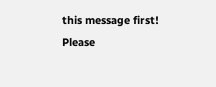this message first!
Please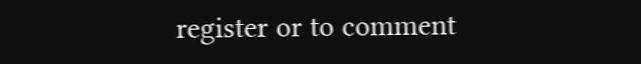register or to comment